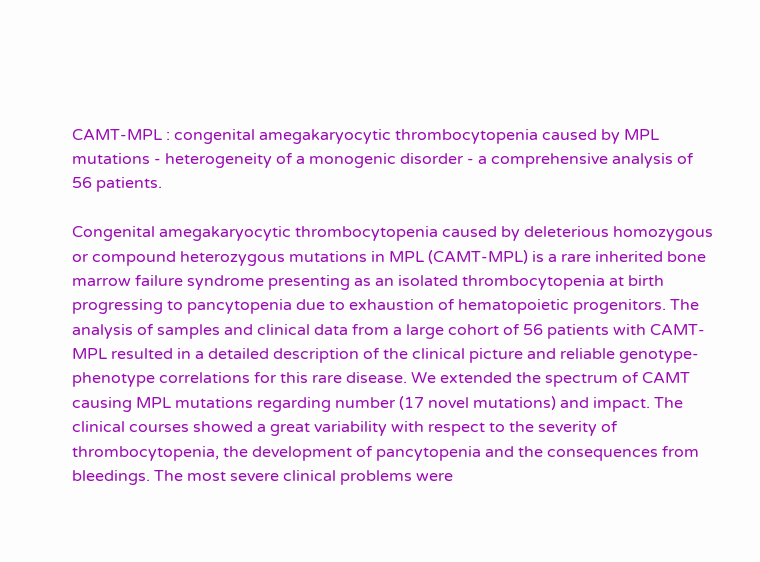CAMT-MPL : congenital amegakaryocytic thrombocytopenia caused by MPL mutations - heterogeneity of a monogenic disorder - a comprehensive analysis of 56 patients.

Congenital amegakaryocytic thrombocytopenia caused by deleterious homozygous or compound heterozygous mutations in MPL (CAMT-MPL) is a rare inherited bone marrow failure syndrome presenting as an isolated thrombocytopenia at birth progressing to pancytopenia due to exhaustion of hematopoietic progenitors. The analysis of samples and clinical data from a large cohort of 56 patients with CAMT-MPL resulted in a detailed description of the clinical picture and reliable genotype-phenotype correlations for this rare disease. We extended the spectrum of CAMT causing MPL mutations regarding number (17 novel mutations) and impact. The clinical courses showed a great variability with respect to the severity of thrombocytopenia, the development of pancytopenia and the consequences from bleedings. The most severe clinical problems were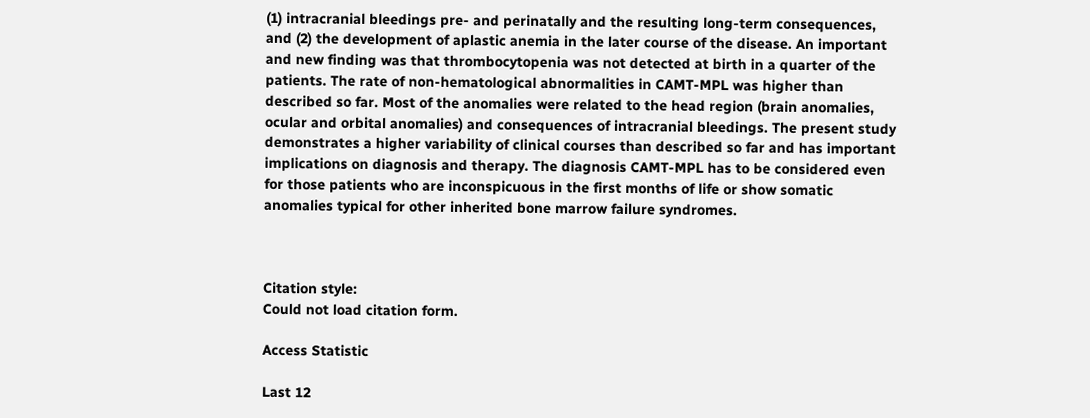(1) intracranial bleedings pre- and perinatally and the resulting long-term consequences, and (2) the development of aplastic anemia in the later course of the disease. An important and new finding was that thrombocytopenia was not detected at birth in a quarter of the patients. The rate of non-hematological abnormalities in CAMT-MPL was higher than described so far. Most of the anomalies were related to the head region (brain anomalies, ocular and orbital anomalies) and consequences of intracranial bleedings. The present study demonstrates a higher variability of clinical courses than described so far and has important implications on diagnosis and therapy. The diagnosis CAMT-MPL has to be considered even for those patients who are inconspicuous in the first months of life or show somatic anomalies typical for other inherited bone marrow failure syndromes.



Citation style:
Could not load citation form.

Access Statistic

Last 12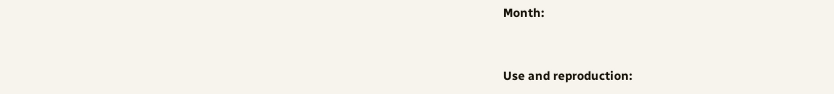Month:


Use and reproduction: